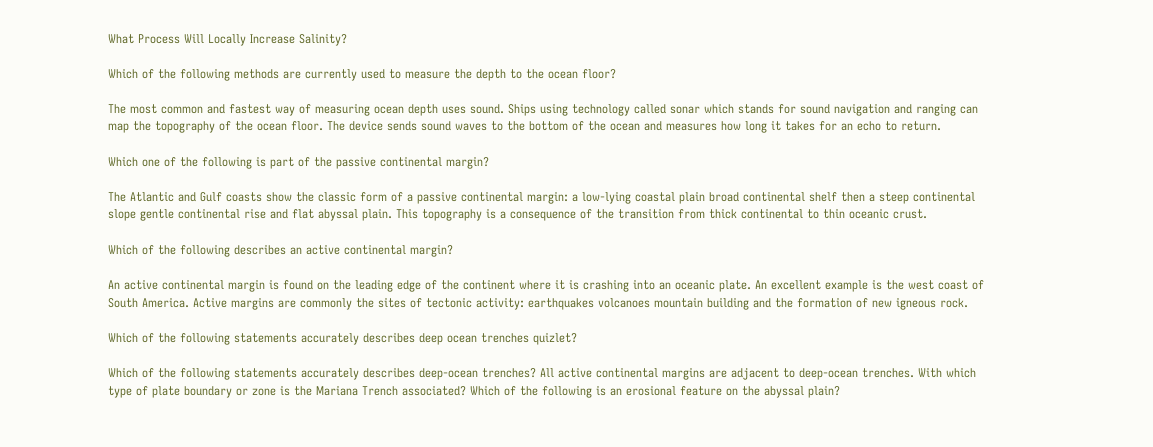What Process Will Locally Increase Salinity?

Which of the following methods are currently used to measure the depth to the ocean floor?

The most common and fastest way of measuring ocean depth uses sound. Ships using technology called sonar which stands for sound navigation and ranging can map the topography of the ocean floor. The device sends sound waves to the bottom of the ocean and measures how long it takes for an echo to return.

Which one of the following is part of the passive continental margin?

The Atlantic and Gulf coasts show the classic form of a passive continental margin: a low-lying coastal plain broad continental shelf then a steep continental slope gentle continental rise and flat abyssal plain. This topography is a consequence of the transition from thick continental to thin oceanic crust.

Which of the following describes an active continental margin?

An active continental margin is found on the leading edge of the continent where it is crashing into an oceanic plate. An excellent example is the west coast of South America. Active margins are commonly the sites of tectonic activity: earthquakes volcanoes mountain building and the formation of new igneous rock.

Which of the following statements accurately describes deep ocean trenches quizlet?

Which of the following statements accurately describes deep-ocean trenches? All active continental margins are adjacent to deep-ocean trenches. With which type of plate boundary or zone is the Mariana Trench associated? Which of the following is an erosional feature on the abyssal plain?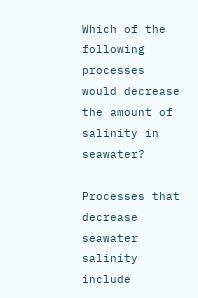Which of the following processes would decrease the amount of salinity in seawater?

Processes that decrease seawater salinity include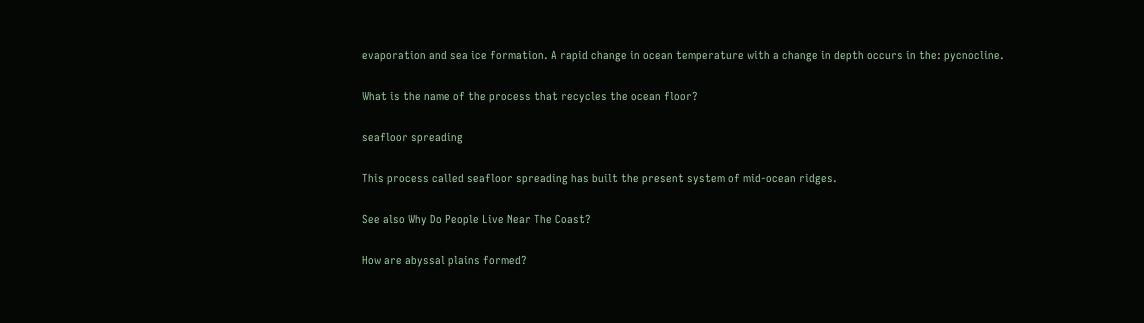evaporation and sea ice formation. A rapid change in ocean temperature with a change in depth occurs in the: pycnocline.

What is the name of the process that recycles the ocean floor?

seafloor spreading

This process called seafloor spreading has built the present system of mid-ocean ridges.

See also Why Do People Live Near The Coast?

How are abyssal plains formed?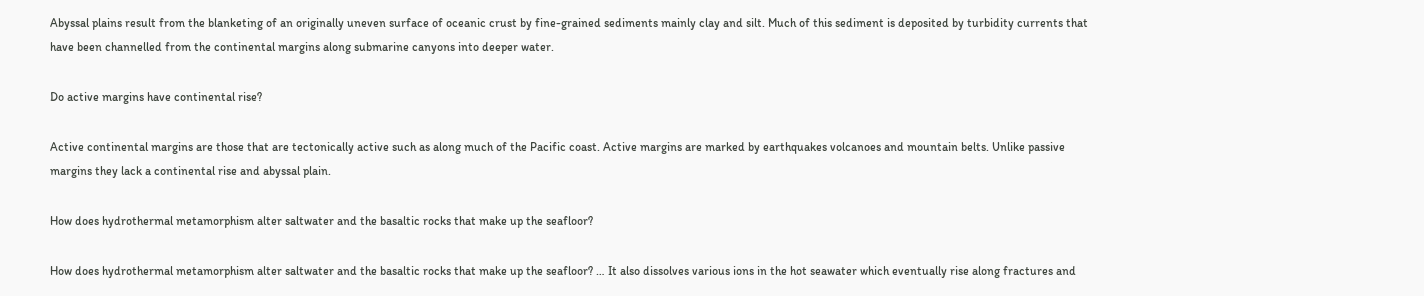Abyssal plains result from the blanketing of an originally uneven surface of oceanic crust by fine-grained sediments mainly clay and silt. Much of this sediment is deposited by turbidity currents that have been channelled from the continental margins along submarine canyons into deeper water.

Do active margins have continental rise?

Active continental margins are those that are tectonically active such as along much of the Pacific coast. Active margins are marked by earthquakes volcanoes and mountain belts. Unlike passive margins they lack a continental rise and abyssal plain.

How does hydrothermal metamorphism alter saltwater and the basaltic rocks that make up the seafloor?

How does hydrothermal metamorphism alter saltwater and the basaltic rocks that make up the seafloor? … It also dissolves various ions in the hot seawater which eventually rise along fractures and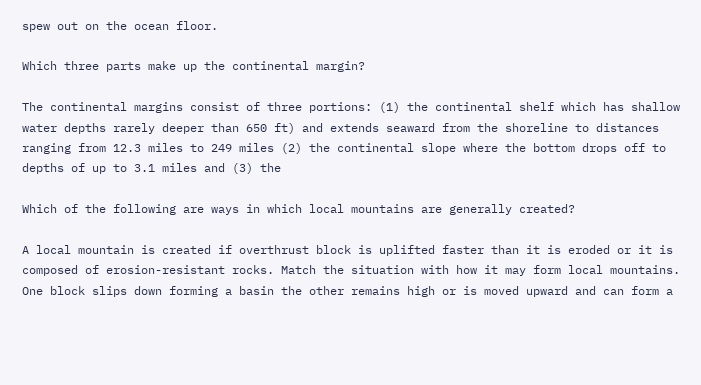spew out on the ocean floor.

Which three parts make up the continental margin?

The continental margins consist of three portions: (1) the continental shelf which has shallow water depths rarely deeper than 650 ft) and extends seaward from the shoreline to distances ranging from 12.3 miles to 249 miles (2) the continental slope where the bottom drops off to depths of up to 3.1 miles and (3) the

Which of the following are ways in which local mountains are generally created?

A local mountain is created if overthrust block is uplifted faster than it is eroded or it is composed of erosion-resistant rocks. Match the situation with how it may form local mountains. One block slips down forming a basin the other remains high or is moved upward and can form a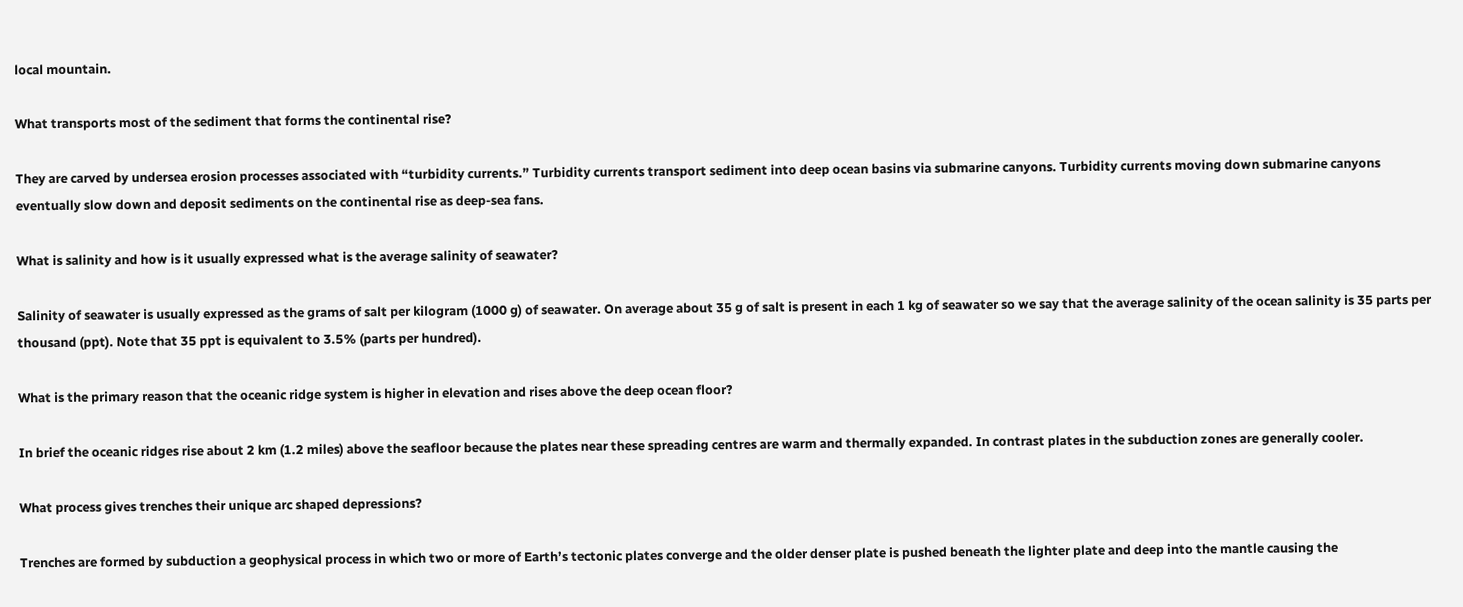local mountain.

What transports most of the sediment that forms the continental rise?

They are carved by undersea erosion processes associated with “turbidity currents.” Turbidity currents transport sediment into deep ocean basins via submarine canyons. Turbidity currents moving down submarine canyons eventually slow down and deposit sediments on the continental rise as deep-sea fans.

What is salinity and how is it usually expressed what is the average salinity of seawater?

Salinity of seawater is usually expressed as the grams of salt per kilogram (1000 g) of seawater. On average about 35 g of salt is present in each 1 kg of seawater so we say that the average salinity of the ocean salinity is 35 parts per thousand (ppt). Note that 35 ppt is equivalent to 3.5% (parts per hundred).

What is the primary reason that the oceanic ridge system is higher in elevation and rises above the deep ocean floor?

In brief the oceanic ridges rise about 2 km (1.2 miles) above the seafloor because the plates near these spreading centres are warm and thermally expanded. In contrast plates in the subduction zones are generally cooler.

What process gives trenches their unique arc shaped depressions?

Trenches are formed by subduction a geophysical process in which two or more of Earth’s tectonic plates converge and the older denser plate is pushed beneath the lighter plate and deep into the mantle causing the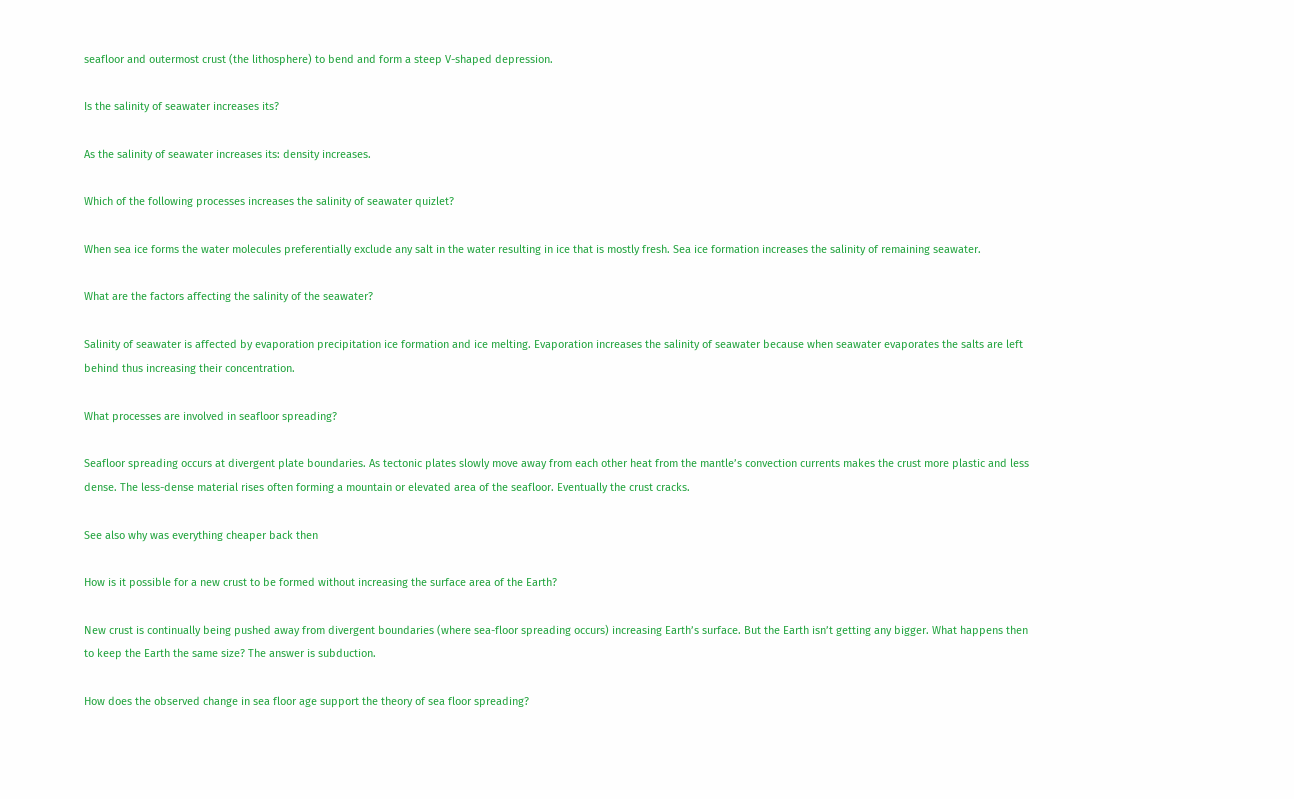seafloor and outermost crust (the lithosphere) to bend and form a steep V-shaped depression.

Is the salinity of seawater increases its?

As the salinity of seawater increases its: density increases.

Which of the following processes increases the salinity of seawater quizlet?

When sea ice forms the water molecules preferentially exclude any salt in the water resulting in ice that is mostly fresh. Sea ice formation increases the salinity of remaining seawater.

What are the factors affecting the salinity of the seawater?

Salinity of seawater is affected by evaporation precipitation ice formation and ice melting. Evaporation increases the salinity of seawater because when seawater evaporates the salts are left behind thus increasing their concentration.

What processes are involved in seafloor spreading?

Seafloor spreading occurs at divergent plate boundaries. As tectonic plates slowly move away from each other heat from the mantle’s convection currents makes the crust more plastic and less dense. The less-dense material rises often forming a mountain or elevated area of the seafloor. Eventually the crust cracks.

See also why was everything cheaper back then

How is it possible for a new crust to be formed without increasing the surface area of the Earth?

New crust is continually being pushed away from divergent boundaries (where sea-floor spreading occurs) increasing Earth’s surface. But the Earth isn’t getting any bigger. What happens then to keep the Earth the same size? The answer is subduction.

How does the observed change in sea floor age support the theory of sea floor spreading?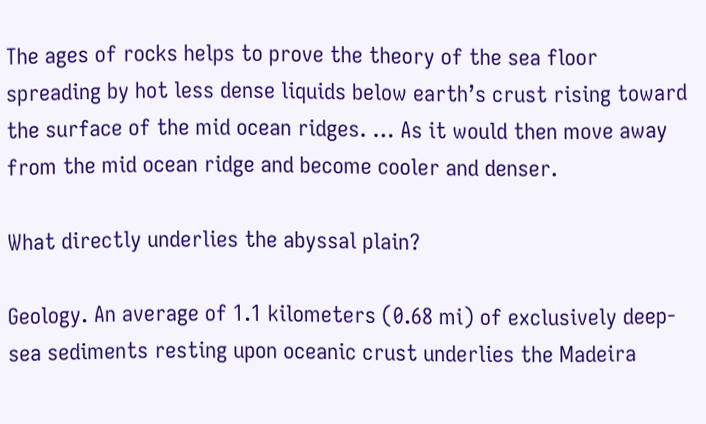The ages of rocks helps to prove the theory of the sea floor spreading by hot less dense liquids below earth’s crust rising toward the surface of the mid ocean ridges. … As it would then move away from the mid ocean ridge and become cooler and denser.

What directly underlies the abyssal plain?

Geology. An average of 1.1 kilometers (0.68 mi) of exclusively deep-sea sediments resting upon oceanic crust underlies the Madeira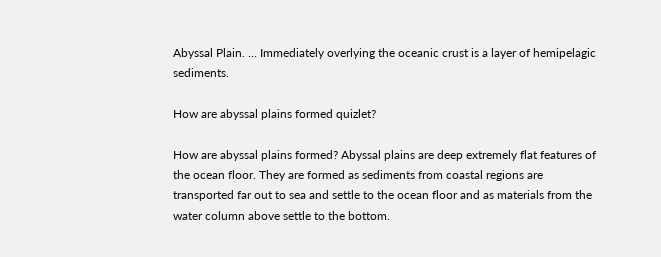Abyssal Plain. … Immediately overlying the oceanic crust is a layer of hemipelagic sediments.

How are abyssal plains formed quizlet?

How are abyssal plains formed? Abyssal plains are deep extremely flat features of the ocean floor. They are formed as sediments from coastal regions are transported far out to sea and settle to the ocean floor and as materials from the water column above settle to the bottom.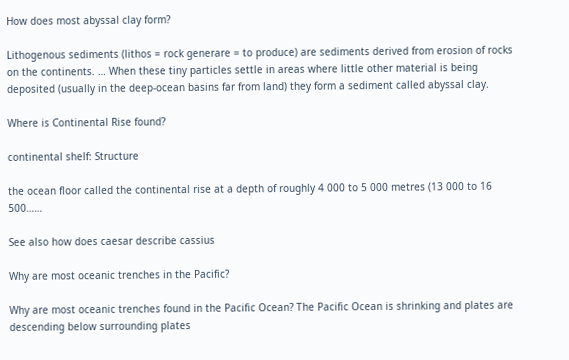How does most abyssal clay form?

Lithogenous sediments (lithos = rock generare = to produce) are sediments derived from erosion of rocks on the continents. … When these tiny particles settle in areas where little other material is being deposited (usually in the deep-ocean basins far from land) they form a sediment called abyssal clay.

Where is Continental Rise found?

continental shelf: Structure

the ocean floor called the continental rise at a depth of roughly 4 000 to 5 000 metres (13 000 to 16 500……

See also how does caesar describe cassius

Why are most oceanic trenches in the Pacific?

Why are most oceanic trenches found in the Pacific Ocean? The Pacific Ocean is shrinking and plates are descending below surrounding plates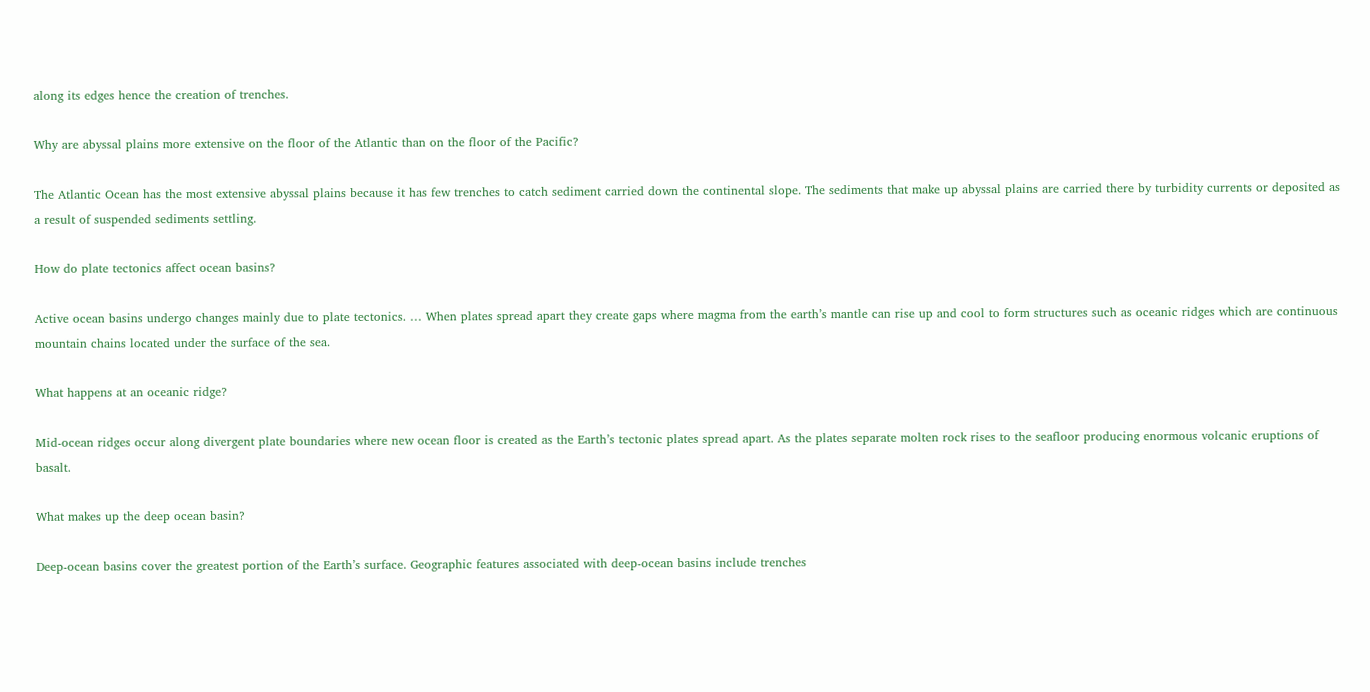along its edges hence the creation of trenches.

Why are abyssal plains more extensive on the floor of the Atlantic than on the floor of the Pacific?

The Atlantic Ocean has the most extensive abyssal plains because it has few trenches to catch sediment carried down the continental slope. The sediments that make up abyssal plains are carried there by turbidity currents or deposited as a result of suspended sediments settling.

How do plate tectonics affect ocean basins?

Active ocean basins undergo changes mainly due to plate tectonics. … When plates spread apart they create gaps where magma from the earth’s mantle can rise up and cool to form structures such as oceanic ridges which are continuous mountain chains located under the surface of the sea.

What happens at an oceanic ridge?

Mid-ocean ridges occur along divergent plate boundaries where new ocean floor is created as the Earth’s tectonic plates spread apart. As the plates separate molten rock rises to the seafloor producing enormous volcanic eruptions of basalt.

What makes up the deep ocean basin?

Deep-ocean basins cover the greatest portion of the Earth’s surface. Geographic features associated with deep-ocean basins include trenches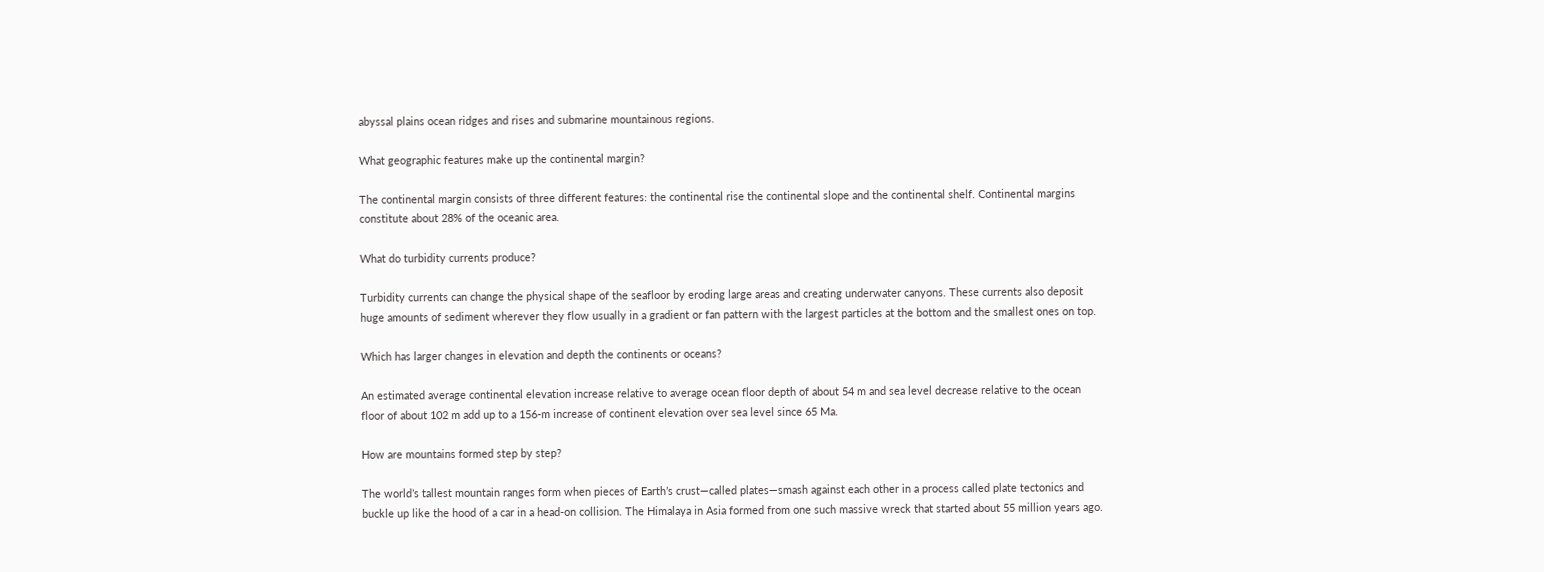abyssal plains ocean ridges and rises and submarine mountainous regions.

What geographic features make up the continental margin?

The continental margin consists of three different features: the continental rise the continental slope and the continental shelf. Continental margins constitute about 28% of the oceanic area.

What do turbidity currents produce?

Turbidity currents can change the physical shape of the seafloor by eroding large areas and creating underwater canyons. These currents also deposit huge amounts of sediment wherever they flow usually in a gradient or fan pattern with the largest particles at the bottom and the smallest ones on top.

Which has larger changes in elevation and depth the continents or oceans?

An estimated average continental elevation increase relative to average ocean floor depth of about 54 m and sea level decrease relative to the ocean floor of about 102 m add up to a 156-m increase of continent elevation over sea level since 65 Ma.

How are mountains formed step by step?

The world’s tallest mountain ranges form when pieces of Earth’s crust—called plates—smash against each other in a process called plate tectonics and buckle up like the hood of a car in a head-on collision. The Himalaya in Asia formed from one such massive wreck that started about 55 million years ago.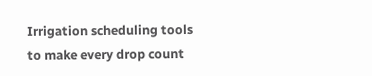Irrigation scheduling tools to make every drop count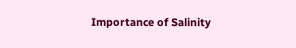Importance of Salinity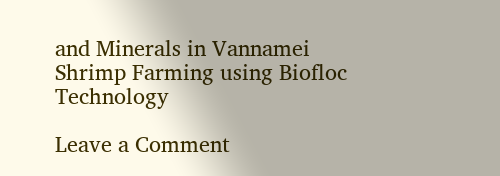and Minerals in Vannamei Shrimp Farming using Biofloc Technology

Leave a Comment